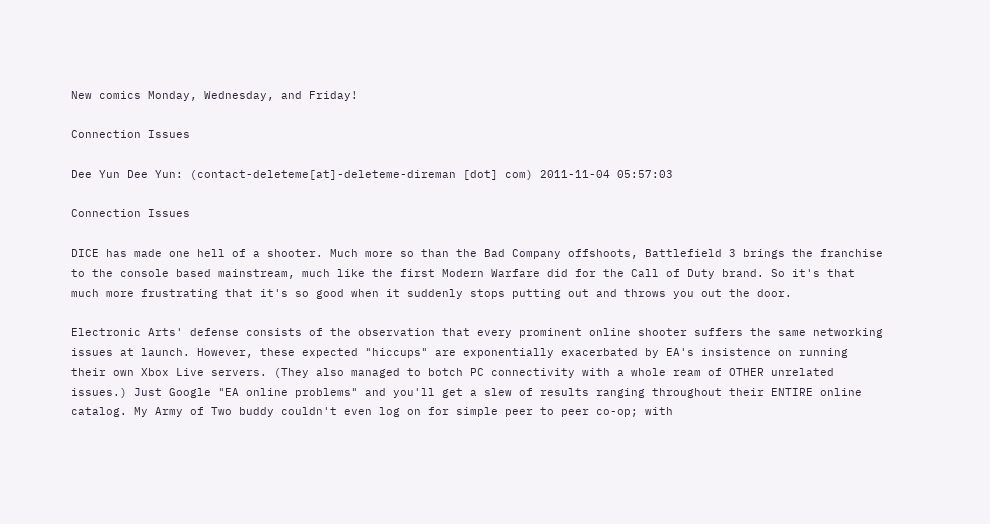New comics Monday, Wednesday, and Friday!

Connection Issues

Dee Yun Dee Yun: (contact-deleteme[at]-deleteme-direman [dot] com) 2011-11-04 05:57:03

Connection Issues

DICE has made one hell of a shooter. Much more so than the Bad Company offshoots, Battlefield 3 brings the franchise to the console based mainstream, much like the first Modern Warfare did for the Call of Duty brand. So it's that much more frustrating that it's so good when it suddenly stops putting out and throws you out the door.

Electronic Arts' defense consists of the observation that every prominent online shooter suffers the same networking issues at launch. However, these expected "hiccups" are exponentially exacerbated by EA's insistence on running their own Xbox Live servers. (They also managed to botch PC connectivity with a whole ream of OTHER unrelated issues.) Just Google "EA online problems" and you'll get a slew of results ranging throughout their ENTIRE online catalog. My Army of Two buddy couldn't even log on for simple peer to peer co-op; with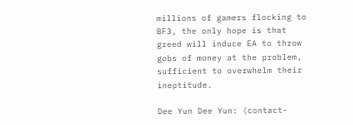millions of gamers flocking to BF3, the only hope is that greed will induce EA to throw gobs of money at the problem, sufficient to overwhelm their ineptitude.

Dee Yun Dee Yun: (contact-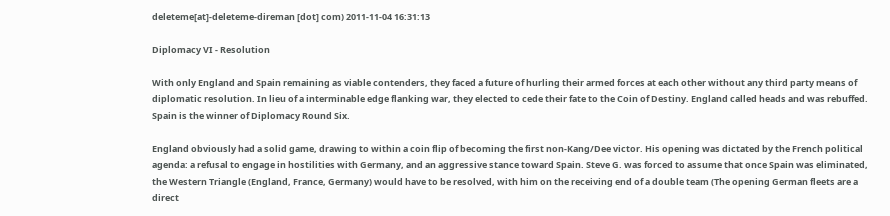deleteme[at]-deleteme-direman [dot] com) 2011-11-04 16:31:13

Diplomacy VI - Resolution

With only England and Spain remaining as viable contenders, they faced a future of hurling their armed forces at each other without any third party means of diplomatic resolution. In lieu of a interminable edge flanking war, they elected to cede their fate to the Coin of Destiny. England called heads and was rebuffed. Spain is the winner of Diplomacy Round Six.

England obviously had a solid game, drawing to within a coin flip of becoming the first non-Kang/Dee victor. His opening was dictated by the French political agenda: a refusal to engage in hostilities with Germany, and an aggressive stance toward Spain. Steve G. was forced to assume that once Spain was eliminated, the Western Triangle (England, France, Germany) would have to be resolved, with him on the receiving end of a double team (The opening German fleets are a direct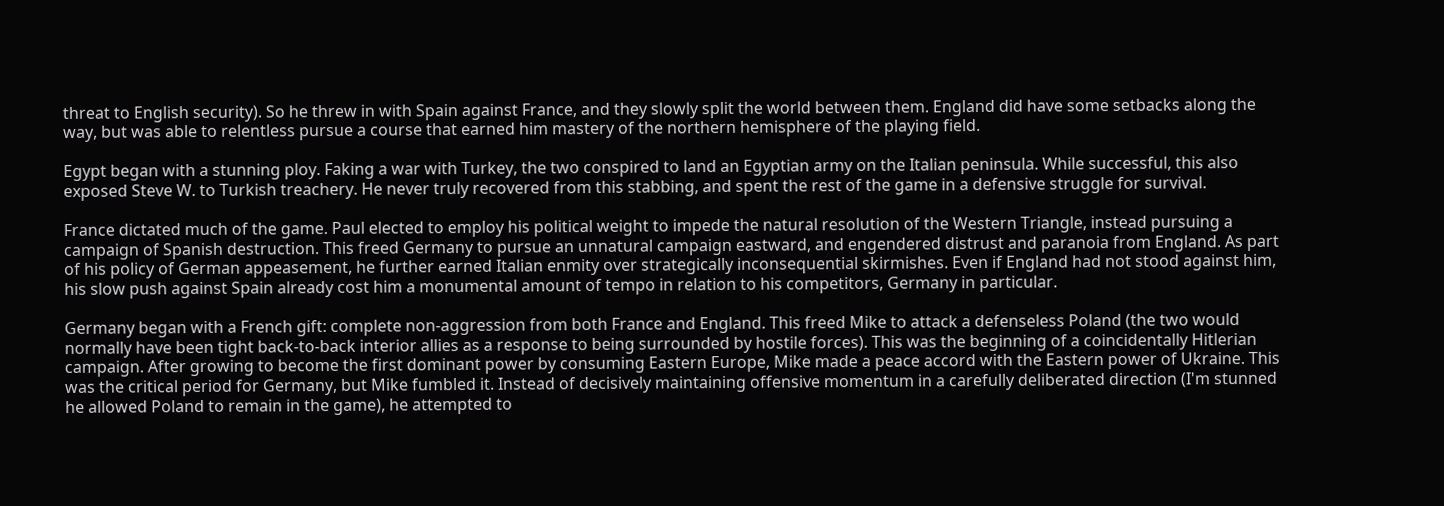threat to English security). So he threw in with Spain against France, and they slowly split the world between them. England did have some setbacks along the way, but was able to relentless pursue a course that earned him mastery of the northern hemisphere of the playing field.

Egypt began with a stunning ploy. Faking a war with Turkey, the two conspired to land an Egyptian army on the Italian peninsula. While successful, this also exposed Steve W. to Turkish treachery. He never truly recovered from this stabbing, and spent the rest of the game in a defensive struggle for survival.

France dictated much of the game. Paul elected to employ his political weight to impede the natural resolution of the Western Triangle, instead pursuing a campaign of Spanish destruction. This freed Germany to pursue an unnatural campaign eastward, and engendered distrust and paranoia from England. As part of his policy of German appeasement, he further earned Italian enmity over strategically inconsequential skirmishes. Even if England had not stood against him, his slow push against Spain already cost him a monumental amount of tempo in relation to his competitors, Germany in particular.

Germany began with a French gift: complete non-aggression from both France and England. This freed Mike to attack a defenseless Poland (the two would normally have been tight back-to-back interior allies as a response to being surrounded by hostile forces). This was the beginning of a coincidentally Hitlerian campaign. After growing to become the first dominant power by consuming Eastern Europe, Mike made a peace accord with the Eastern power of Ukraine. This was the critical period for Germany, but Mike fumbled it. Instead of decisively maintaining offensive momentum in a carefully deliberated direction (I'm stunned he allowed Poland to remain in the game), he attempted to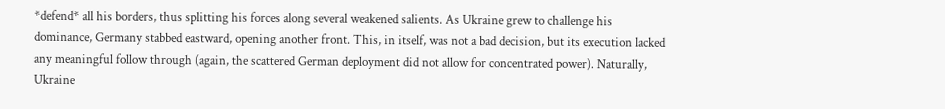*defend* all his borders, thus splitting his forces along several weakened salients. As Ukraine grew to challenge his dominance, Germany stabbed eastward, opening another front. This, in itself, was not a bad decision, but its execution lacked any meaningful follow through (again, the scattered German deployment did not allow for concentrated power). Naturally, Ukraine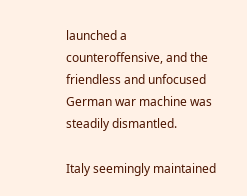launched a counteroffensive, and the friendless and unfocused German war machine was steadily dismantled.

Italy seemingly maintained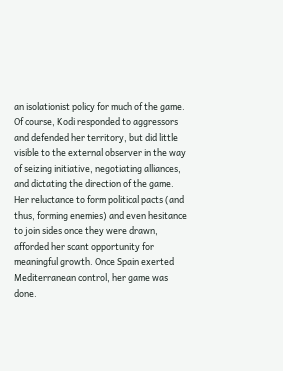an isolationist policy for much of the game. Of course, Kodi responded to aggressors and defended her territory, but did little visible to the external observer in the way of seizing initiative, negotiating alliances, and dictating the direction of the game. Her reluctance to form political pacts (and thus, forming enemies) and even hesitance to join sides once they were drawn, afforded her scant opportunity for meaningful growth. Once Spain exerted Mediterranean control, her game was done.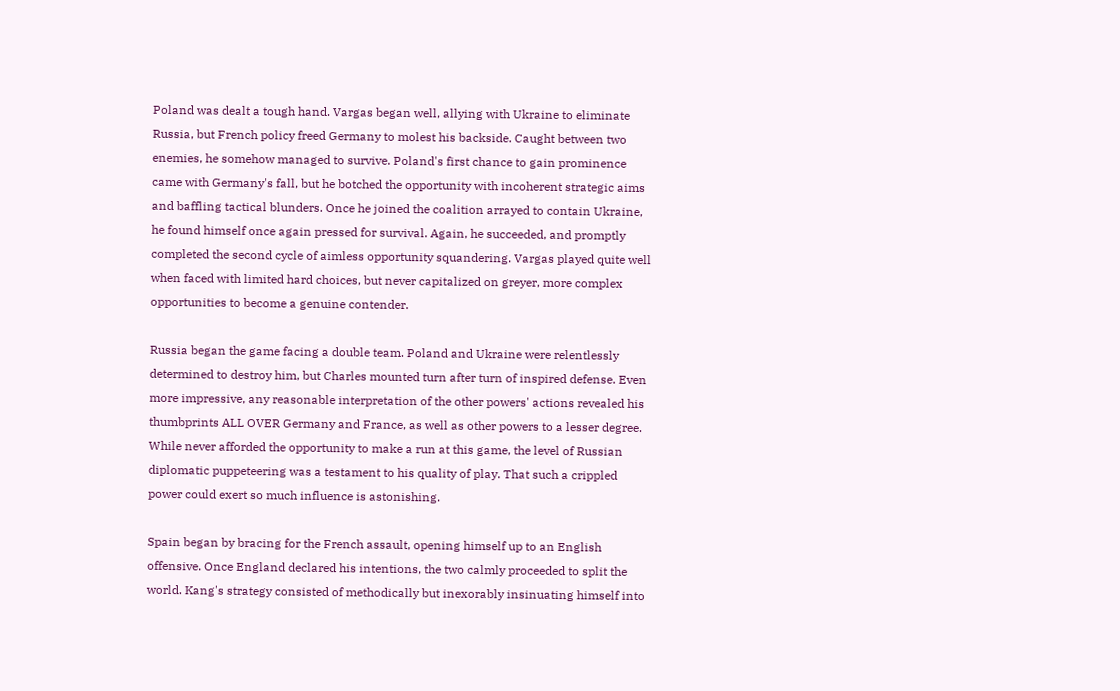Poland was dealt a tough hand. Vargas began well, allying with Ukraine to eliminate Russia, but French policy freed Germany to molest his backside. Caught between two enemies, he somehow managed to survive. Poland's first chance to gain prominence came with Germany's fall, but he botched the opportunity with incoherent strategic aims and baffling tactical blunders. Once he joined the coalition arrayed to contain Ukraine, he found himself once again pressed for survival. Again, he succeeded, and promptly completed the second cycle of aimless opportunity squandering. Vargas played quite well when faced with limited hard choices, but never capitalized on greyer, more complex opportunities to become a genuine contender.

Russia began the game facing a double team. Poland and Ukraine were relentlessly determined to destroy him, but Charles mounted turn after turn of inspired defense. Even more impressive, any reasonable interpretation of the other powers' actions revealed his thumbprints ALL OVER Germany and France, as well as other powers to a lesser degree. While never afforded the opportunity to make a run at this game, the level of Russian diplomatic puppeteering was a testament to his quality of play. That such a crippled power could exert so much influence is astonishing.

Spain began by bracing for the French assault, opening himself up to an English offensive. Once England declared his intentions, the two calmly proceeded to split the world. Kang's strategy consisted of methodically but inexorably insinuating himself into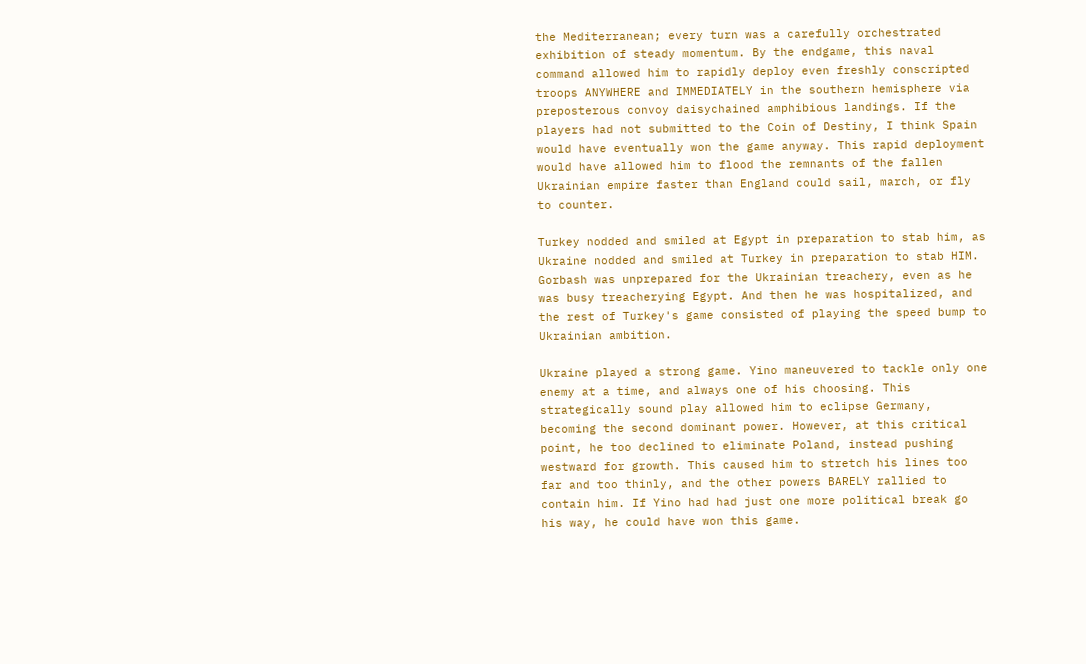the Mediterranean; every turn was a carefully orchestrated exhibition of steady momentum. By the endgame, this naval command allowed him to rapidly deploy even freshly conscripted troops ANYWHERE and IMMEDIATELY in the southern hemisphere via preposterous convoy daisychained amphibious landings. If the players had not submitted to the Coin of Destiny, I think Spain would have eventually won the game anyway. This rapid deployment would have allowed him to flood the remnants of the fallen Ukrainian empire faster than England could sail, march, or fly to counter.

Turkey nodded and smiled at Egypt in preparation to stab him, as Ukraine nodded and smiled at Turkey in preparation to stab HIM. Gorbash was unprepared for the Ukrainian treachery, even as he was busy treacherying Egypt. And then he was hospitalized, and the rest of Turkey's game consisted of playing the speed bump to Ukrainian ambition.

Ukraine played a strong game. Yino maneuvered to tackle only one enemy at a time, and always one of his choosing. This strategically sound play allowed him to eclipse Germany, becoming the second dominant power. However, at this critical point, he too declined to eliminate Poland, instead pushing westward for growth. This caused him to stretch his lines too far and too thinly, and the other powers BARELY rallied to contain him. If Yino had had just one more political break go his way, he could have won this game.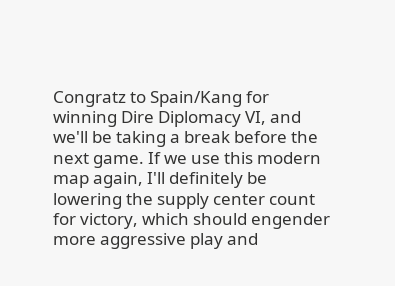Congratz to Spain/Kang for winning Dire Diplomacy VI, and we'll be taking a break before the next game. If we use this modern map again, I'll definitely be lowering the supply center count for victory, which should engender more aggressive play and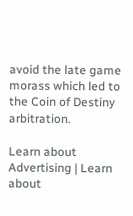avoid the late game morass which led to the Coin of Destiny arbitration.

Learn about Advertising | Learn about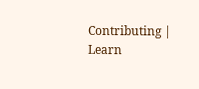Contributing | Learn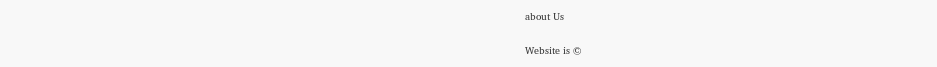about Us

Website is ©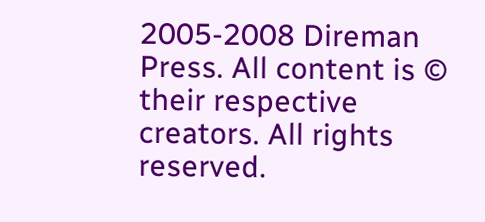2005-2008 Direman Press. All content is © their respective creators. All rights reserved.